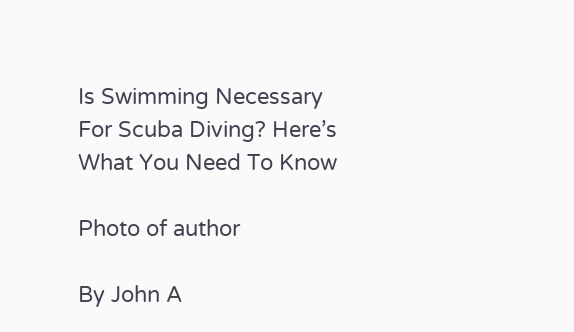Is Swimming Necessary For Scuba Diving? Here’s What You Need To Know

Photo of author

By John A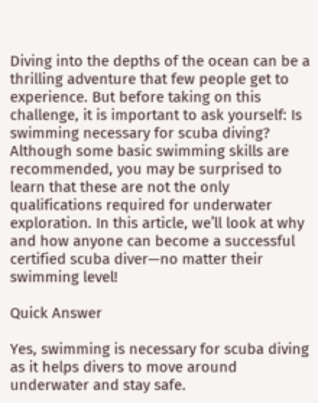Diving into the depths of the ocean can be a thrilling adventure that few people get to experience. But before taking on this challenge, it is important to ask yourself: Is swimming necessary for scuba diving? Although some basic swimming skills are recommended, you may be surprised to learn that these are not the only qualifications required for underwater exploration. In this article, we’ll look at why and how anyone can become a successful certified scuba diver—no matter their swimming level!

Quick Answer

Yes, swimming is necessary for scuba diving as it helps divers to move around underwater and stay safe.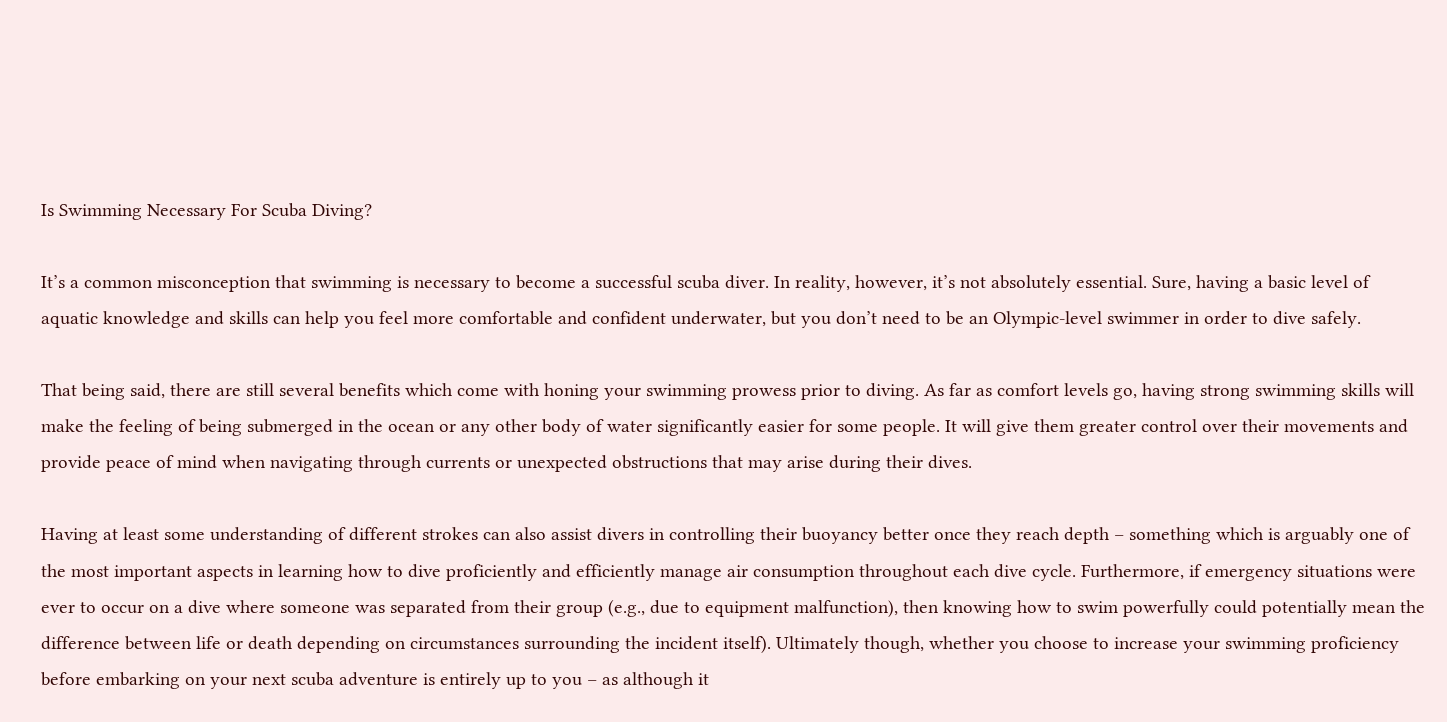Is Swimming Necessary For Scuba Diving?

It’s a common misconception that swimming is necessary to become a successful scuba diver. In reality, however, it’s not absolutely essential. Sure, having a basic level of aquatic knowledge and skills can help you feel more comfortable and confident underwater, but you don’t need to be an Olympic-level swimmer in order to dive safely.

That being said, there are still several benefits which come with honing your swimming prowess prior to diving. As far as comfort levels go, having strong swimming skills will make the feeling of being submerged in the ocean or any other body of water significantly easier for some people. It will give them greater control over their movements and provide peace of mind when navigating through currents or unexpected obstructions that may arise during their dives.

Having at least some understanding of different strokes can also assist divers in controlling their buoyancy better once they reach depth – something which is arguably one of the most important aspects in learning how to dive proficiently and efficiently manage air consumption throughout each dive cycle. Furthermore, if emergency situations were ever to occur on a dive where someone was separated from their group (e.g., due to equipment malfunction), then knowing how to swim powerfully could potentially mean the difference between life or death depending on circumstances surrounding the incident itself). Ultimately though, whether you choose to increase your swimming proficiency before embarking on your next scuba adventure is entirely up to you – as although it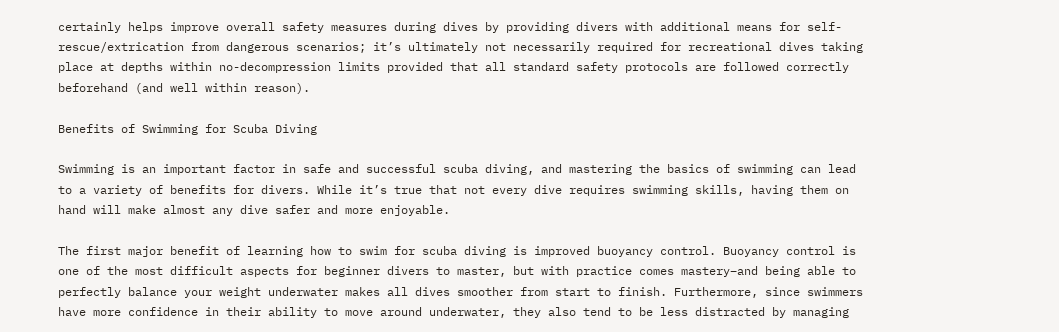certainly helps improve overall safety measures during dives by providing divers with additional means for self-rescue/extrication from dangerous scenarios; it’s ultimately not necessarily required for recreational dives taking place at depths within no-decompression limits provided that all standard safety protocols are followed correctly beforehand (and well within reason).

Benefits of Swimming for Scuba Diving

Swimming is an important factor in safe and successful scuba diving, and mastering the basics of swimming can lead to a variety of benefits for divers. While it’s true that not every dive requires swimming skills, having them on hand will make almost any dive safer and more enjoyable.

The first major benefit of learning how to swim for scuba diving is improved buoyancy control. Buoyancy control is one of the most difficult aspects for beginner divers to master, but with practice comes mastery–and being able to perfectly balance your weight underwater makes all dives smoother from start to finish. Furthermore, since swimmers have more confidence in their ability to move around underwater, they also tend to be less distracted by managing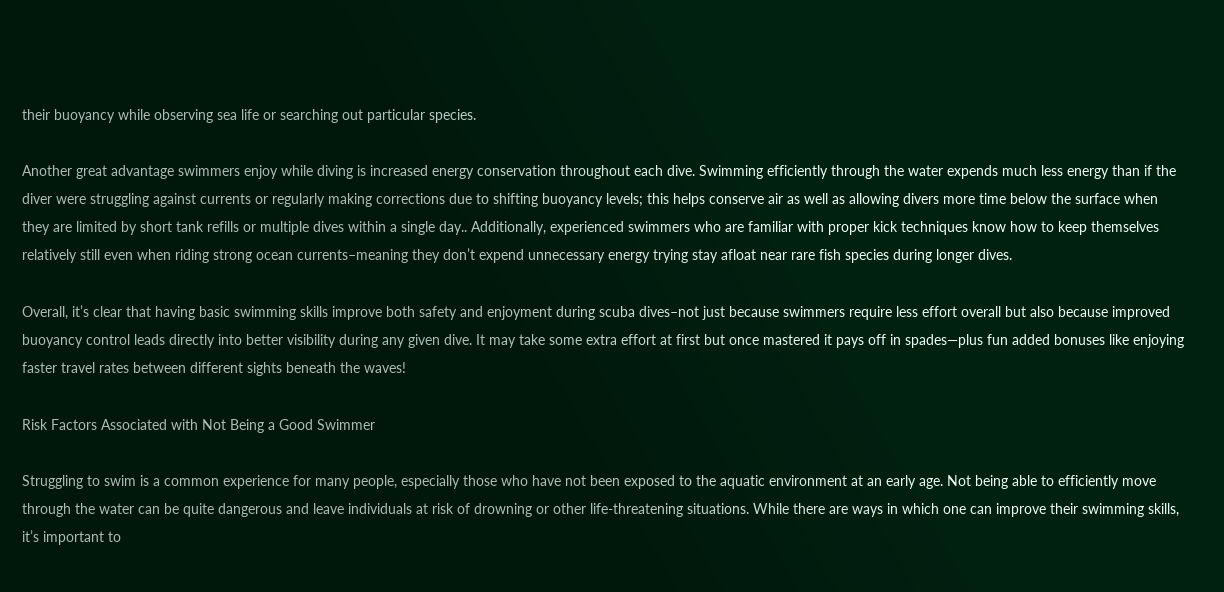their buoyancy while observing sea life or searching out particular species.

Another great advantage swimmers enjoy while diving is increased energy conservation throughout each dive. Swimming efficiently through the water expends much less energy than if the diver were struggling against currents or regularly making corrections due to shifting buoyancy levels; this helps conserve air as well as allowing divers more time below the surface when they are limited by short tank refills or multiple dives within a single day.. Additionally, experienced swimmers who are familiar with proper kick techniques know how to keep themselves relatively still even when riding strong ocean currents–meaning they don’t expend unnecessary energy trying stay afloat near rare fish species during longer dives.

Overall, it’s clear that having basic swimming skills improve both safety and enjoyment during scuba dives–not just because swimmers require less effort overall but also because improved buoyancy control leads directly into better visibility during any given dive. It may take some extra effort at first but once mastered it pays off in spades—plus fun added bonuses like enjoying faster travel rates between different sights beneath the waves!

Risk Factors Associated with Not Being a Good Swimmer

Struggling to swim is a common experience for many people, especially those who have not been exposed to the aquatic environment at an early age. Not being able to efficiently move through the water can be quite dangerous and leave individuals at risk of drowning or other life-threatening situations. While there are ways in which one can improve their swimming skills, it’s important to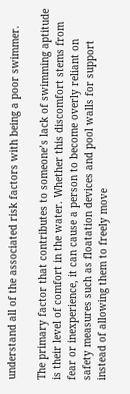understand all of the associated risk factors with being a poor swimmer.

The primary factor that contributes to someone’s lack of swimming aptitude is their level of comfort in the water. Whether this discomfort stems from fear or inexperience, it can cause a person to become overly reliant on safety measures such as floatation devices and pool walls for support instead of allowing them to freely move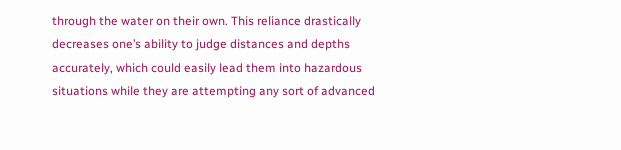through the water on their own. This reliance drastically decreases one’s ability to judge distances and depths accurately, which could easily lead them into hazardous situations while they are attempting any sort of advanced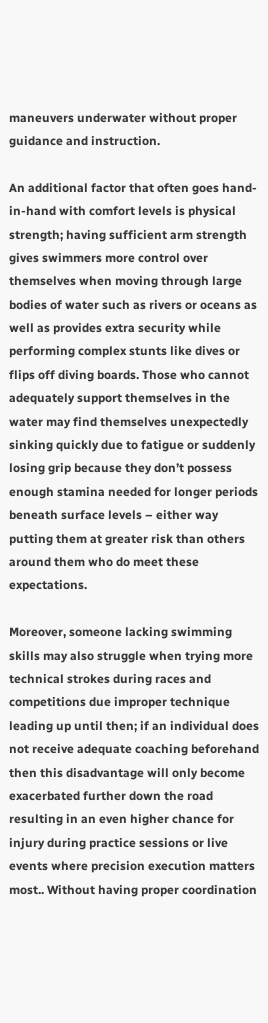maneuvers underwater without proper guidance and instruction.

An additional factor that often goes hand-in-hand with comfort levels is physical strength; having sufficient arm strength gives swimmers more control over themselves when moving through large bodies of water such as rivers or oceans as well as provides extra security while performing complex stunts like dives or flips off diving boards. Those who cannot adequately support themselves in the water may find themselves unexpectedly sinking quickly due to fatigue or suddenly losing grip because they don’t possess enough stamina needed for longer periods beneath surface levels – either way putting them at greater risk than others around them who do meet these expectations.

Moreover, someone lacking swimming skills may also struggle when trying more technical strokes during races and competitions due improper technique leading up until then; if an individual does not receive adequate coaching beforehand then this disadvantage will only become exacerbated further down the road resulting in an even higher chance for injury during practice sessions or live events where precision execution matters most.. Without having proper coordination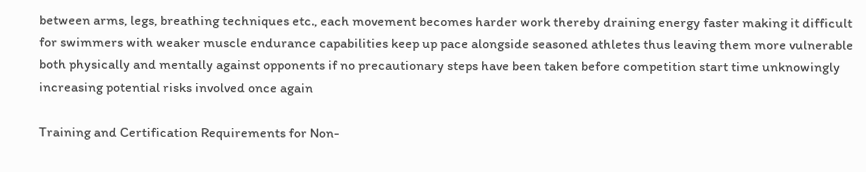between arms, legs, breathing techniques etc., each movement becomes harder work thereby draining energy faster making it difficult for swimmers with weaker muscle endurance capabilities keep up pace alongside seasoned athletes thus leaving them more vulnerable both physically and mentally against opponents if no precautionary steps have been taken before competition start time unknowingly increasing potential risks involved once again

Training and Certification Requirements for Non-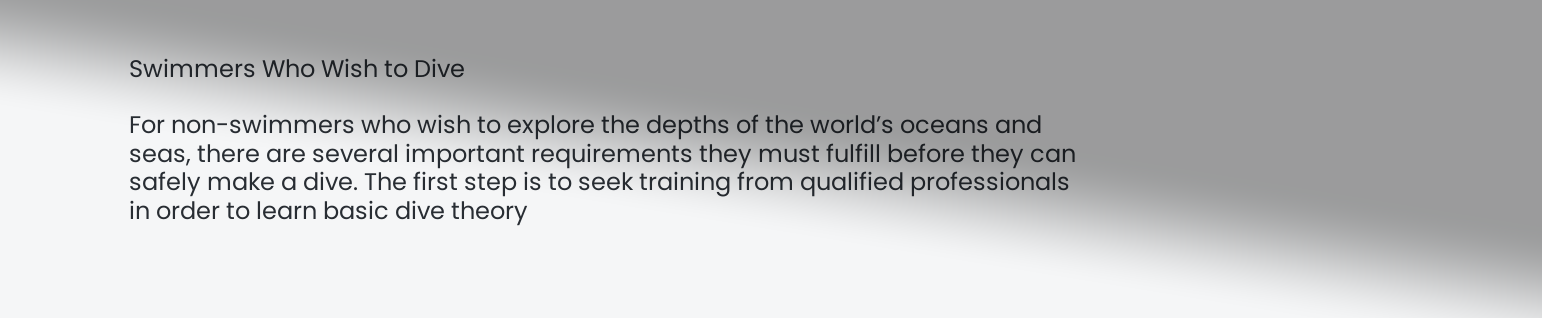Swimmers Who Wish to Dive

For non-swimmers who wish to explore the depths of the world’s oceans and seas, there are several important requirements they must fulfill before they can safely make a dive. The first step is to seek training from qualified professionals in order to learn basic dive theory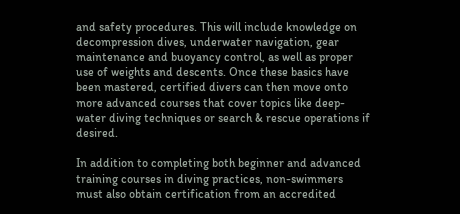and safety procedures. This will include knowledge on decompression dives, underwater navigation, gear maintenance and buoyancy control, as well as proper use of weights and descents. Once these basics have been mastered, certified divers can then move onto more advanced courses that cover topics like deep-water diving techniques or search & rescue operations if desired.

In addition to completing both beginner and advanced training courses in diving practices, non-swimmers must also obtain certification from an accredited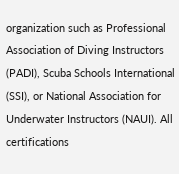organization such as Professional Association of Diving Instructors (PADI), Scuba Schools International (SSI), or National Association for Underwater Instructors (NAUI). All certifications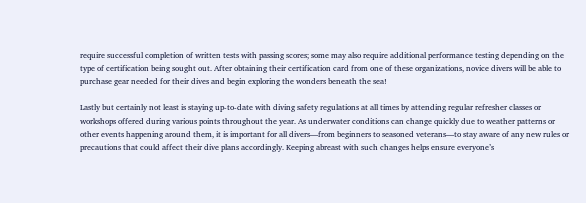require successful completion of written tests with passing scores; some may also require additional performance testing depending on the type of certification being sought out. After obtaining their certification card from one of these organizations, novice divers will be able to purchase gear needed for their dives and begin exploring the wonders beneath the sea!

Lastly but certainly not least is staying up-to-date with diving safety regulations at all times by attending regular refresher classes or workshops offered during various points throughout the year. As underwater conditions can change quickly due to weather patterns or other events happening around them, it is important for all divers—from beginners to seasoned veterans—to stay aware of any new rules or precautions that could affect their dive plans accordingly. Keeping abreast with such changes helps ensure everyone’s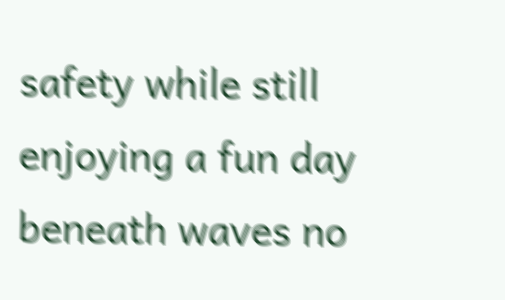safety while still enjoying a fun day beneath waves no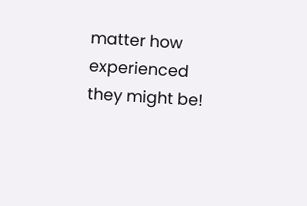matter how experienced they might be!